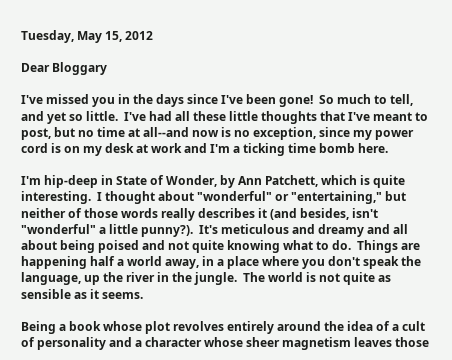Tuesday, May 15, 2012

Dear Bloggary

I've missed you in the days since I've been gone!  So much to tell, and yet so little.  I've had all these little thoughts that I've meant to post, but no time at all--and now is no exception, since my power cord is on my desk at work and I'm a ticking time bomb here.

I'm hip-deep in State of Wonder, by Ann Patchett, which is quite interesting.  I thought about "wonderful" or "entertaining," but neither of those words really describes it (and besides, isn't "wonderful" a little punny?).  It's meticulous and dreamy and all about being poised and not quite knowing what to do.  Things are happening half a world away, in a place where you don't speak the language, up the river in the jungle.  The world is not quite as sensible as it seems.

Being a book whose plot revolves entirely around the idea of a cult of personality and a character whose sheer magnetism leaves those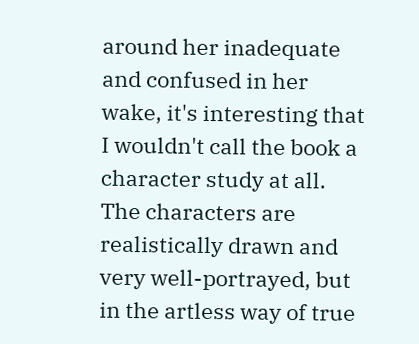around her inadequate and confused in her wake, it's interesting that I wouldn't call the book a character study at all.  The characters are realistically drawn and very well-portrayed, but in the artless way of true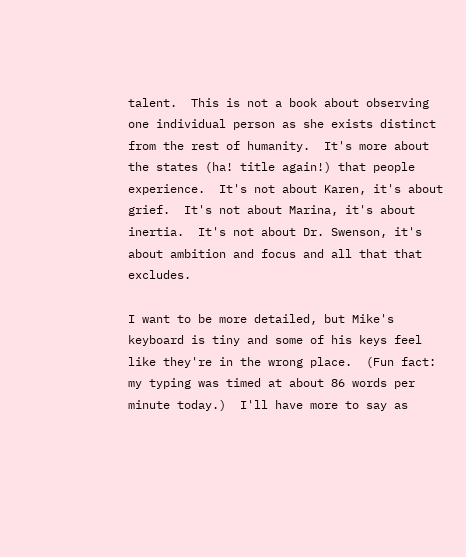talent.  This is not a book about observing one individual person as she exists distinct from the rest of humanity.  It's more about the states (ha! title again!) that people experience.  It's not about Karen, it's about grief.  It's not about Marina, it's about inertia.  It's not about Dr. Swenson, it's about ambition and focus and all that that excludes.

I want to be more detailed, but Mike's keyboard is tiny and some of his keys feel like they're in the wrong place.  (Fun fact: my typing was timed at about 86 words per minute today.)  I'll have more to say as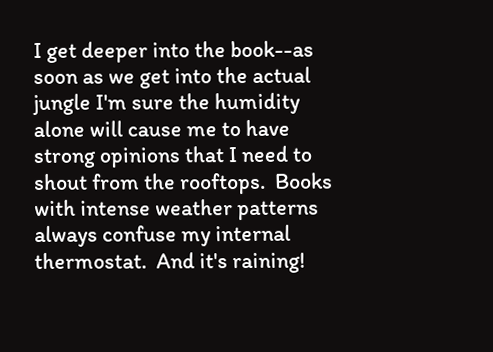I get deeper into the book--as soon as we get into the actual jungle I'm sure the humidity alone will cause me to have strong opinions that I need to shout from the rooftops.  Books with intense weather patterns always confuse my internal thermostat.  And it's raining!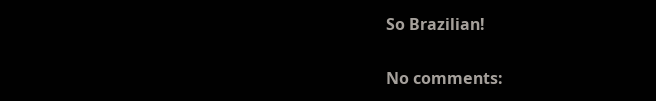So Brazilian!

No comments: